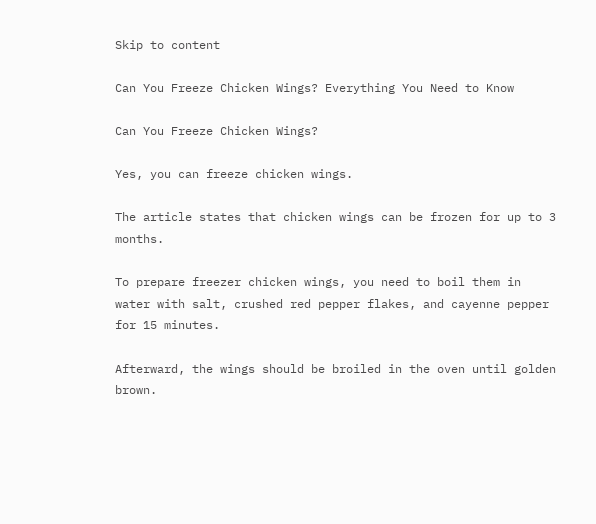Skip to content

Can You Freeze Chicken Wings? Everything You Need to Know

Can You Freeze Chicken Wings?

Yes, you can freeze chicken wings.

The article states that chicken wings can be frozen for up to 3 months.

To prepare freezer chicken wings, you need to boil them in water with salt, crushed red pepper flakes, and cayenne pepper for 15 minutes.

Afterward, the wings should be broiled in the oven until golden brown.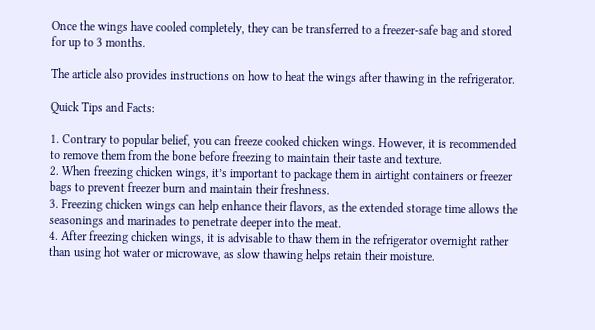Once the wings have cooled completely, they can be transferred to a freezer-safe bag and stored for up to 3 months.

The article also provides instructions on how to heat the wings after thawing in the refrigerator.

Quick Tips and Facts:

1. Contrary to popular belief, you can freeze cooked chicken wings. However, it is recommended to remove them from the bone before freezing to maintain their taste and texture.
2. When freezing chicken wings, it’s important to package them in airtight containers or freezer bags to prevent freezer burn and maintain their freshness.
3. Freezing chicken wings can help enhance their flavors, as the extended storage time allows the seasonings and marinades to penetrate deeper into the meat.
4. After freezing chicken wings, it is advisable to thaw them in the refrigerator overnight rather than using hot water or microwave, as slow thawing helps retain their moisture.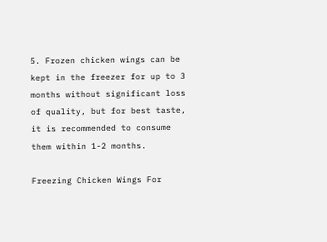5. Frozen chicken wings can be kept in the freezer for up to 3 months without significant loss of quality, but for best taste, it is recommended to consume them within 1-2 months.

Freezing Chicken Wings For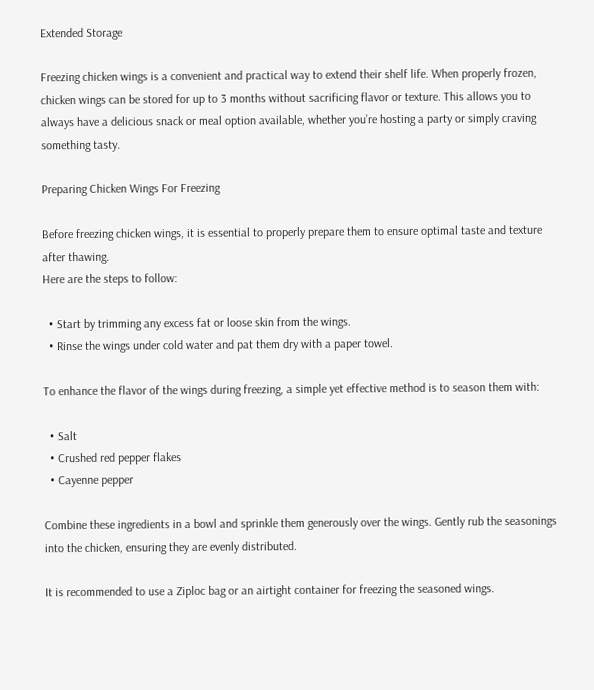Extended Storage

Freezing chicken wings is a convenient and practical way to extend their shelf life. When properly frozen, chicken wings can be stored for up to 3 months without sacrificing flavor or texture. This allows you to always have a delicious snack or meal option available, whether you’re hosting a party or simply craving something tasty.

Preparing Chicken Wings For Freezing

Before freezing chicken wings, it is essential to properly prepare them to ensure optimal taste and texture after thawing.
Here are the steps to follow:

  • Start by trimming any excess fat or loose skin from the wings.
  • Rinse the wings under cold water and pat them dry with a paper towel.

To enhance the flavor of the wings during freezing, a simple yet effective method is to season them with:

  • Salt
  • Crushed red pepper flakes
  • Cayenne pepper

Combine these ingredients in a bowl and sprinkle them generously over the wings. Gently rub the seasonings into the chicken, ensuring they are evenly distributed.

It is recommended to use a Ziploc bag or an airtight container for freezing the seasoned wings.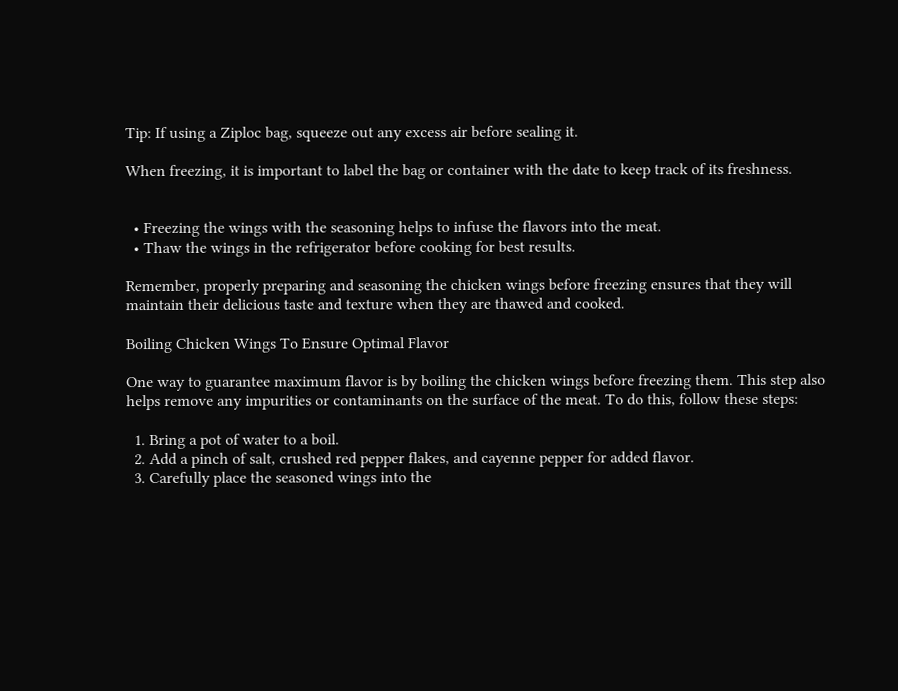Tip: If using a Ziploc bag, squeeze out any excess air before sealing it.

When freezing, it is important to label the bag or container with the date to keep track of its freshness.


  • Freezing the wings with the seasoning helps to infuse the flavors into the meat.
  • Thaw the wings in the refrigerator before cooking for best results.

Remember, properly preparing and seasoning the chicken wings before freezing ensures that they will maintain their delicious taste and texture when they are thawed and cooked.

Boiling Chicken Wings To Ensure Optimal Flavor

One way to guarantee maximum flavor is by boiling the chicken wings before freezing them. This step also helps remove any impurities or contaminants on the surface of the meat. To do this, follow these steps:

  1. Bring a pot of water to a boil.
  2. Add a pinch of salt, crushed red pepper flakes, and cayenne pepper for added flavor.
  3. Carefully place the seasoned wings into the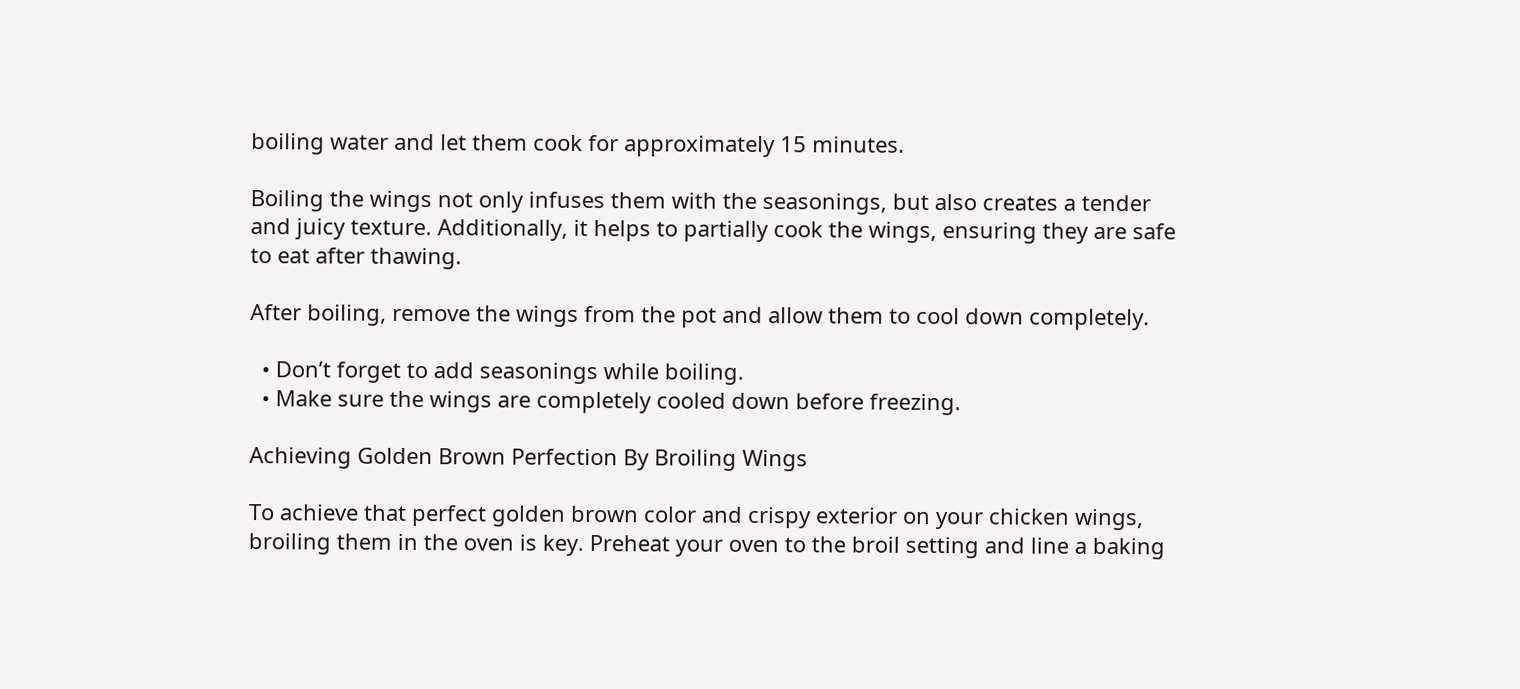boiling water and let them cook for approximately 15 minutes.

Boiling the wings not only infuses them with the seasonings, but also creates a tender and juicy texture. Additionally, it helps to partially cook the wings, ensuring they are safe to eat after thawing.

After boiling, remove the wings from the pot and allow them to cool down completely.

  • Don’t forget to add seasonings while boiling.
  • Make sure the wings are completely cooled down before freezing.

Achieving Golden Brown Perfection By Broiling Wings

To achieve that perfect golden brown color and crispy exterior on your chicken wings, broiling them in the oven is key. Preheat your oven to the broil setting and line a baking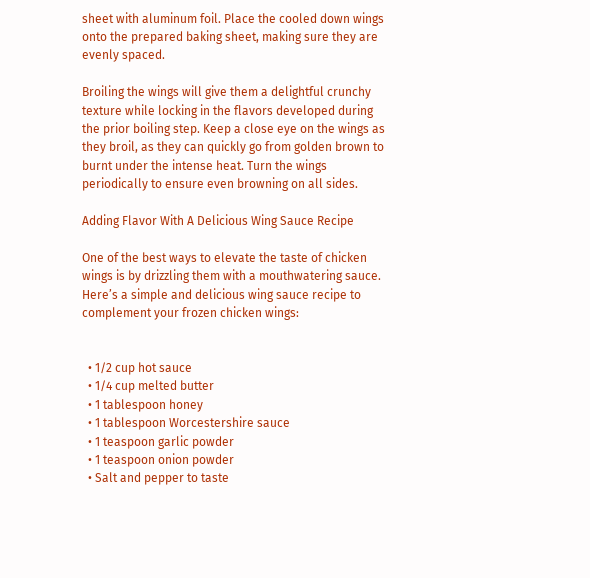sheet with aluminum foil. Place the cooled down wings onto the prepared baking sheet, making sure they are evenly spaced.

Broiling the wings will give them a delightful crunchy texture while locking in the flavors developed during the prior boiling step. Keep a close eye on the wings as they broil, as they can quickly go from golden brown to burnt under the intense heat. Turn the wings periodically to ensure even browning on all sides.

Adding Flavor With A Delicious Wing Sauce Recipe

One of the best ways to elevate the taste of chicken wings is by drizzling them with a mouthwatering sauce. Here’s a simple and delicious wing sauce recipe to complement your frozen chicken wings:


  • 1/2 cup hot sauce
  • 1/4 cup melted butter
  • 1 tablespoon honey
  • 1 tablespoon Worcestershire sauce
  • 1 teaspoon garlic powder
  • 1 teaspoon onion powder
  • Salt and pepper to taste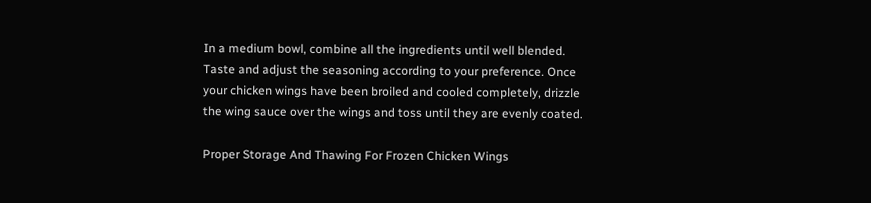In a medium bowl, combine all the ingredients until well blended. Taste and adjust the seasoning according to your preference. Once your chicken wings have been broiled and cooled completely, drizzle the wing sauce over the wings and toss until they are evenly coated.

Proper Storage And Thawing For Frozen Chicken Wings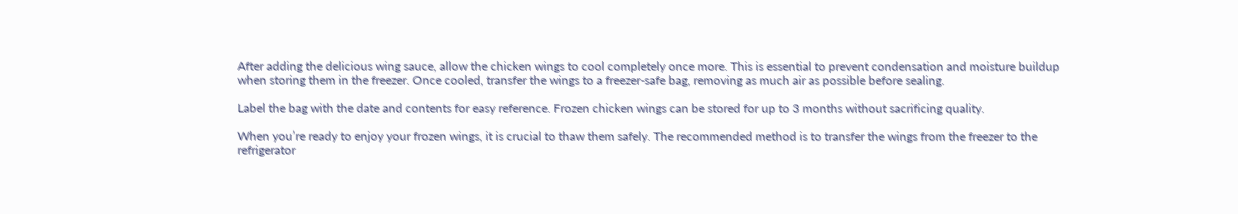After adding the delicious wing sauce, allow the chicken wings to cool completely once more. This is essential to prevent condensation and moisture buildup when storing them in the freezer. Once cooled, transfer the wings to a freezer-safe bag, removing as much air as possible before sealing.

Label the bag with the date and contents for easy reference. Frozen chicken wings can be stored for up to 3 months without sacrificing quality.

When you’re ready to enjoy your frozen wings, it is crucial to thaw them safely. The recommended method is to transfer the wings from the freezer to the refrigerator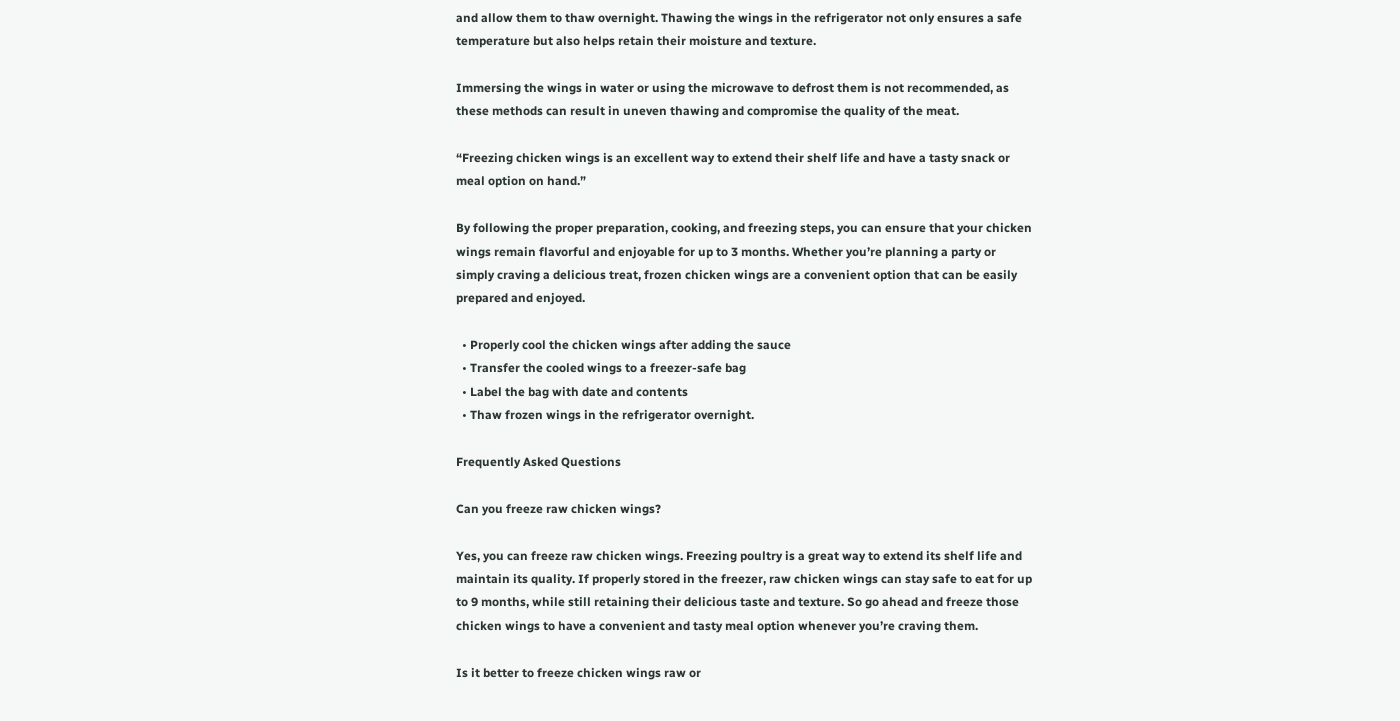and allow them to thaw overnight. Thawing the wings in the refrigerator not only ensures a safe temperature but also helps retain their moisture and texture.

Immersing the wings in water or using the microwave to defrost them is not recommended, as these methods can result in uneven thawing and compromise the quality of the meat.

“Freezing chicken wings is an excellent way to extend their shelf life and have a tasty snack or meal option on hand.”

By following the proper preparation, cooking, and freezing steps, you can ensure that your chicken wings remain flavorful and enjoyable for up to 3 months. Whether you’re planning a party or simply craving a delicious treat, frozen chicken wings are a convenient option that can be easily prepared and enjoyed.

  • Properly cool the chicken wings after adding the sauce
  • Transfer the cooled wings to a freezer-safe bag
  • Label the bag with date and contents
  • Thaw frozen wings in the refrigerator overnight.

Frequently Asked Questions

Can you freeze raw chicken wings?

Yes, you can freeze raw chicken wings. Freezing poultry is a great way to extend its shelf life and maintain its quality. If properly stored in the freezer, raw chicken wings can stay safe to eat for up to 9 months, while still retaining their delicious taste and texture. So go ahead and freeze those chicken wings to have a convenient and tasty meal option whenever you’re craving them.

Is it better to freeze chicken wings raw or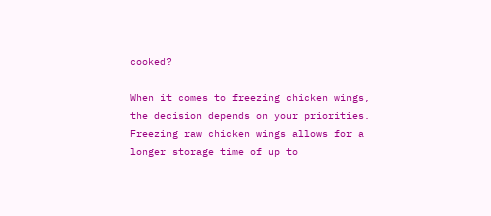cooked?

When it comes to freezing chicken wings, the decision depends on your priorities. Freezing raw chicken wings allows for a longer storage time of up to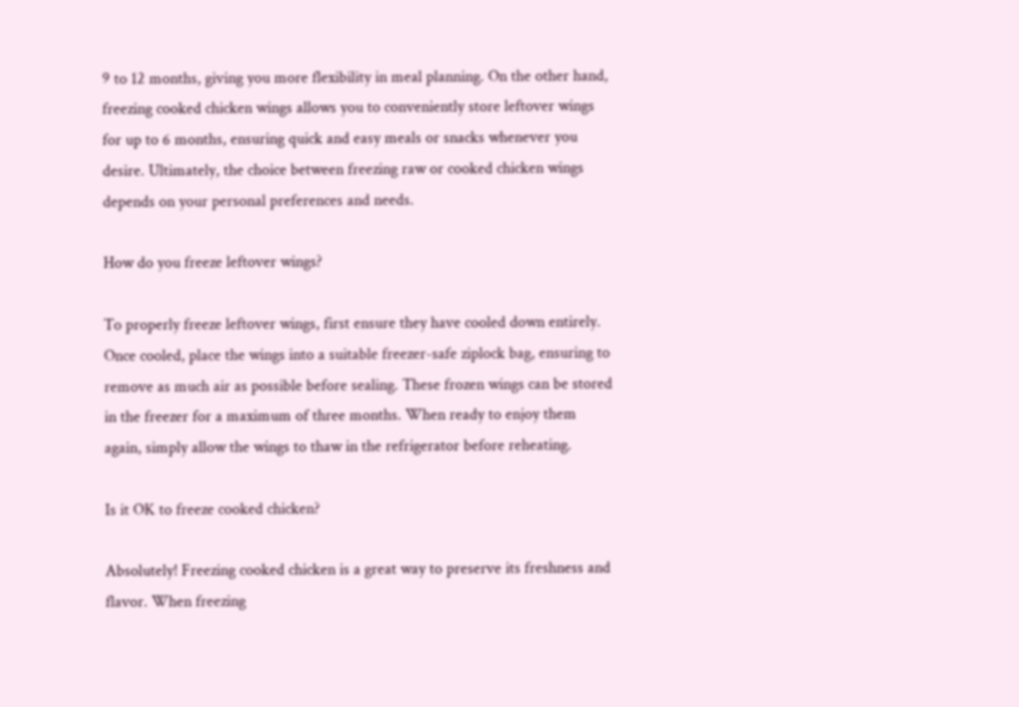9 to 12 months, giving you more flexibility in meal planning. On the other hand, freezing cooked chicken wings allows you to conveniently store leftover wings for up to 6 months, ensuring quick and easy meals or snacks whenever you desire. Ultimately, the choice between freezing raw or cooked chicken wings depends on your personal preferences and needs.

How do you freeze leftover wings?

To properly freeze leftover wings, first ensure they have cooled down entirely. Once cooled, place the wings into a suitable freezer-safe ziplock bag, ensuring to remove as much air as possible before sealing. These frozen wings can be stored in the freezer for a maximum of three months. When ready to enjoy them again, simply allow the wings to thaw in the refrigerator before reheating.

Is it OK to freeze cooked chicken?

Absolutely! Freezing cooked chicken is a great way to preserve its freshness and flavor. When freezing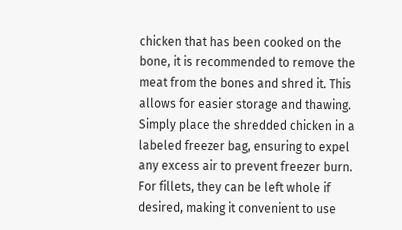chicken that has been cooked on the bone, it is recommended to remove the meat from the bones and shred it. This allows for easier storage and thawing. Simply place the shredded chicken in a labeled freezer bag, ensuring to expel any excess air to prevent freezer burn. For fillets, they can be left whole if desired, making it convenient to use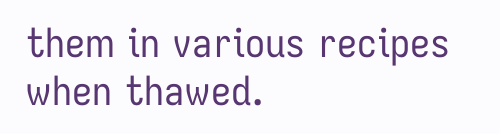them in various recipes when thawed.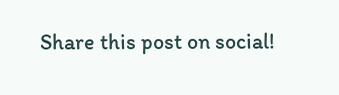Share this post on social!